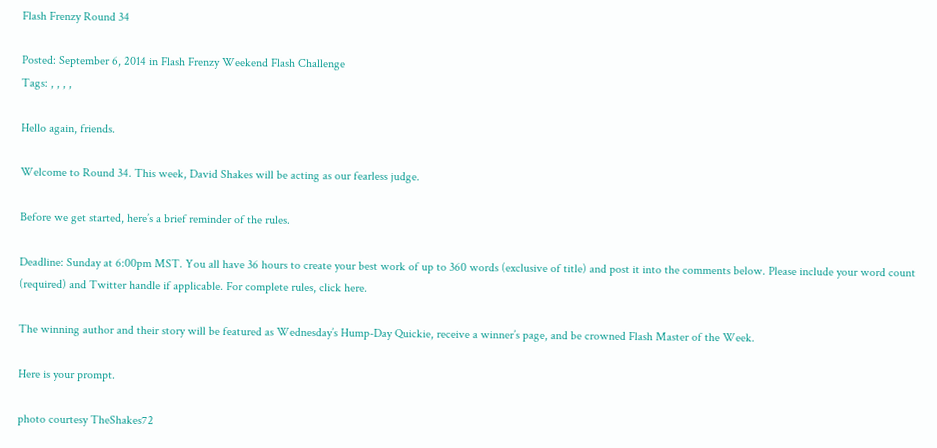Flash Frenzy Round 34

Posted: September 6, 2014 in Flash Frenzy Weekend Flash Challenge
Tags: , , , ,

Hello again, friends.

Welcome to Round 34. This week, David Shakes will be acting as our fearless judge.

Before we get started, here’s a brief reminder of the rules.

Deadline: Sunday at 6:00pm MST. You all have 36 hours to create your best work of up to 360 words (exclusive of title) and post it into the comments below. Please include your word count (required) and Twitter handle if applicable. For complete rules, click here.

The winning author and their story will be featured as Wednesday’s Hump-Day Quickie, receive a winner’s page, and be crowned Flash Master of the Week.

Here is your prompt.

photo courtesy TheShakes72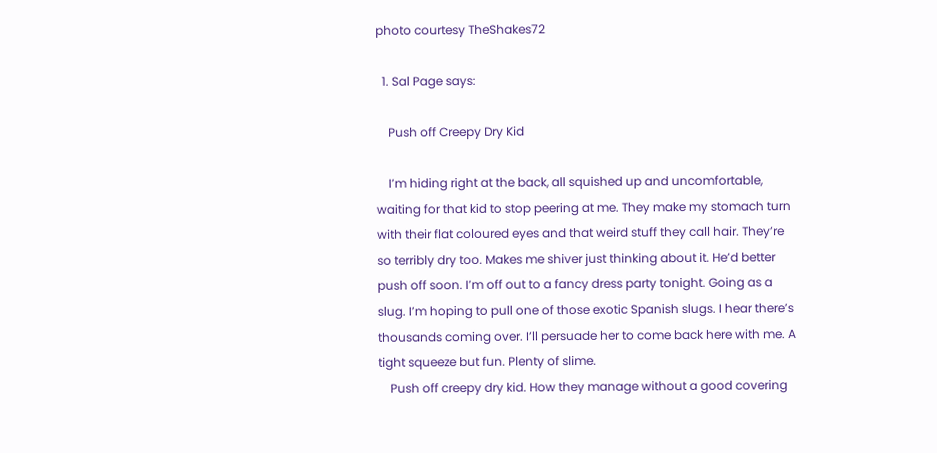photo courtesy TheShakes72

  1. Sal Page says:

    Push off Creepy Dry Kid

    I’m hiding right at the back, all squished up and uncomfortable, waiting for that kid to stop peering at me. They make my stomach turn with their flat coloured eyes and that weird stuff they call hair. They’re so terribly dry too. Makes me shiver just thinking about it. He’d better push off soon. I’m off out to a fancy dress party tonight. Going as a slug. I’m hoping to pull one of those exotic Spanish slugs. I hear there’s thousands coming over. I’ll persuade her to come back here with me. A tight squeeze but fun. Plenty of slime.
    Push off creepy dry kid. How they manage without a good covering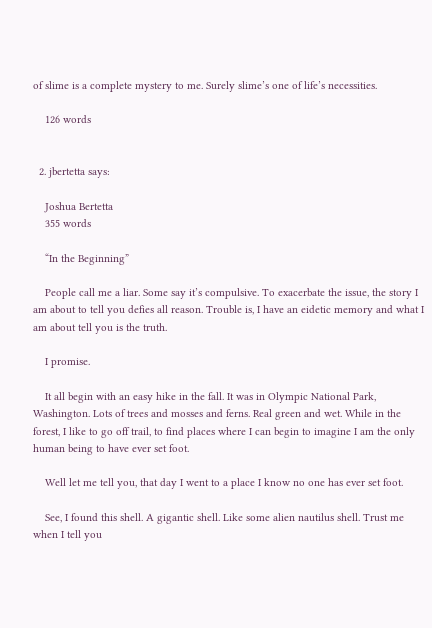of slime is a complete mystery to me. Surely slime’s one of life’s necessities.

    126 words


  2. jbertetta says:

    Joshua Bertetta
    355 words

    “In the Beginning”

    People call me a liar. Some say it’s compulsive. To exacerbate the issue, the story I am about to tell you defies all reason. Trouble is, I have an eidetic memory and what I am about tell you is the truth.

    I promise.

    It all begin with an easy hike in the fall. It was in Olympic National Park, Washington. Lots of trees and mosses and ferns. Real green and wet. While in the forest, I like to go off trail, to find places where I can begin to imagine I am the only human being to have ever set foot.

    Well let me tell you, that day I went to a place I know no one has ever set foot.

    See, I found this shell. A gigantic shell. Like some alien nautilus shell. Trust me when I tell you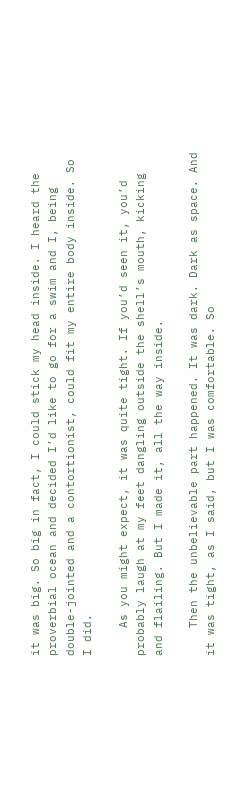it was big. So big in fact, I could stick my head inside. I heard the proverbial ocean and decided I’d like to go for a swim and I, being double-jointed and a contortionist, could fit my entire body inside. So I did.

    As you might expect, it was quite tight. If you’d seen it, you’d probably laugh at my feet dangling outside the shell’s mouth, kicking and flailing. But I made it, all the way inside.

    Then the unbelievable part happened. It was dark. Dark as space. And it was tight, as I said, but I was comfortable. So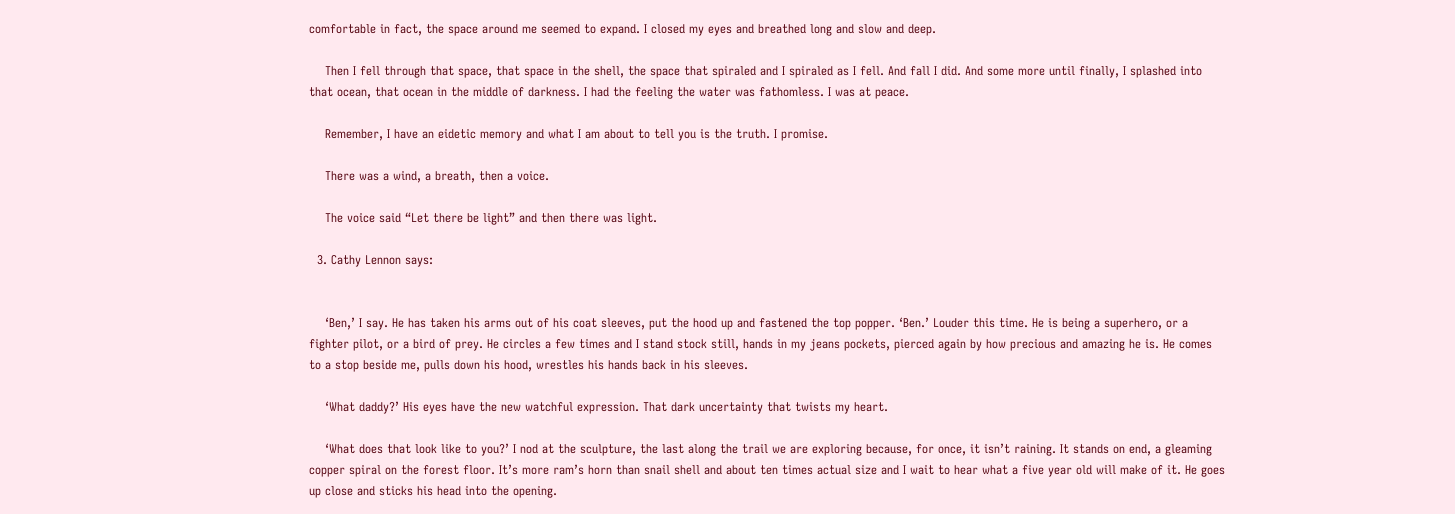comfortable in fact, the space around me seemed to expand. I closed my eyes and breathed long and slow and deep.

    Then I fell through that space, that space in the shell, the space that spiraled and I spiraled as I fell. And fall I did. And some more until finally, I splashed into that ocean, that ocean in the middle of darkness. I had the feeling the water was fathomless. I was at peace.

    Remember, I have an eidetic memory and what I am about to tell you is the truth. I promise.

    There was a wind, a breath, then a voice.

    The voice said “Let there be light” and then there was light.

  3. Cathy Lennon says:


    ‘Ben,’ I say. He has taken his arms out of his coat sleeves, put the hood up and fastened the top popper. ‘Ben.’ Louder this time. He is being a superhero, or a fighter pilot, or a bird of prey. He circles a few times and I stand stock still, hands in my jeans pockets, pierced again by how precious and amazing he is. He comes to a stop beside me, pulls down his hood, wrestles his hands back in his sleeves.

    ‘What daddy?’ His eyes have the new watchful expression. That dark uncertainty that twists my heart.

    ‘What does that look like to you?’ I nod at the sculpture, the last along the trail we are exploring because, for once, it isn’t raining. It stands on end, a gleaming copper spiral on the forest floor. It’s more ram’s horn than snail shell and about ten times actual size and I wait to hear what a five year old will make of it. He goes up close and sticks his head into the opening.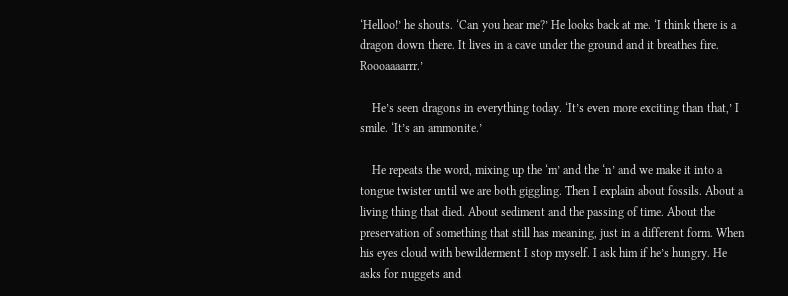‘Helloo!’ he shouts. ‘Can you hear me?’ He looks back at me. ‘I think there is a dragon down there. It lives in a cave under the ground and it breathes fire. Roooaaaarrr.’

    He’s seen dragons in everything today. ‘It’s even more exciting than that,’ I smile. ‘It’s an ammonite.’

    He repeats the word, mixing up the ‘m’ and the ‘n’ and we make it into a tongue twister until we are both giggling. Then I explain about fossils. About a living thing that died. About sediment and the passing of time. About the preservation of something that still has meaning, just in a different form. When his eyes cloud with bewilderment I stop myself. I ask him if he’s hungry. He asks for nuggets and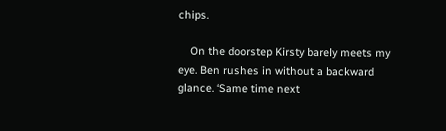chips.

    On the doorstep Kirsty barely meets my eye. Ben rushes in without a backward glance. ‘Same time next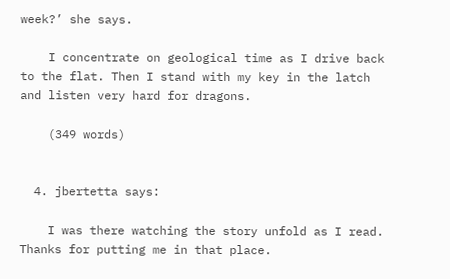week?’ she says.

    I concentrate on geological time as I drive back to the flat. Then I stand with my key in the latch and listen very hard for dragons.

    (349 words)


  4. jbertetta says:

    I was there watching the story unfold as I read. Thanks for putting me in that place.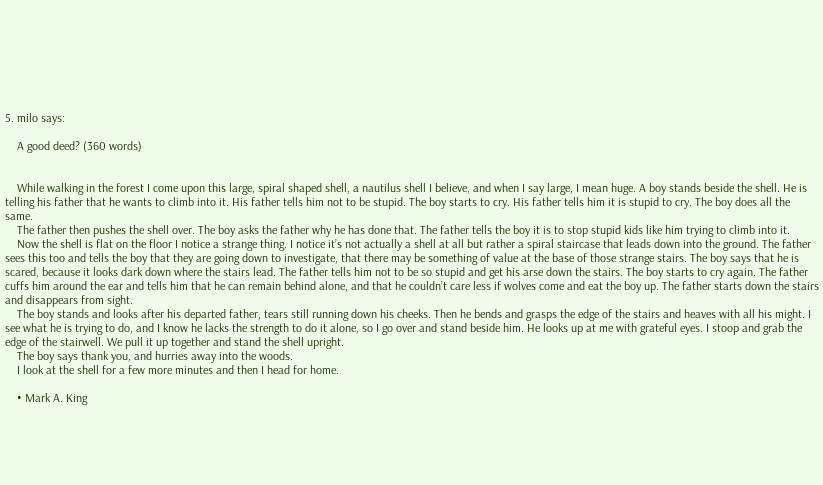5. milo says:

    A good deed? (360 words)


    While walking in the forest I come upon this large, spiral shaped shell, a nautilus shell I believe, and when I say large, I mean huge. A boy stands beside the shell. He is telling his father that he wants to climb into it. His father tells him not to be stupid. The boy starts to cry. His father tells him it is stupid to cry. The boy does all the same.
    The father then pushes the shell over. The boy asks the father why he has done that. The father tells the boy it is to stop stupid kids like him trying to climb into it.
    Now the shell is flat on the floor I notice a strange thing. I notice it’s not actually a shell at all but rather a spiral staircase that leads down into the ground. The father sees this too and tells the boy that they are going down to investigate, that there may be something of value at the base of those strange stairs. The boy says that he is scared, because it looks dark down where the stairs lead. The father tells him not to be so stupid and get his arse down the stairs. The boy starts to cry again. The father cuffs him around the ear and tells him that he can remain behind alone, and that he couldn’t care less if wolves come and eat the boy up. The father starts down the stairs and disappears from sight.
    The boy stands and looks after his departed father, tears still running down his cheeks. Then he bends and grasps the edge of the stairs and heaves with all his might. I see what he is trying to do, and I know he lacks the strength to do it alone, so I go over and stand beside him. He looks up at me with grateful eyes. I stoop and grab the edge of the stairwell. We pull it up together and stand the shell upright.
    The boy says thank you, and hurries away into the woods.
    I look at the shell for a few more minutes and then I head for home.

    • Mark A. King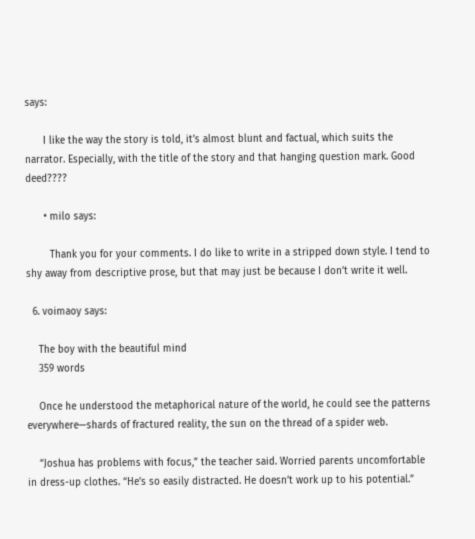says:

      I like the way the story is told, it’s almost blunt and factual, which suits the narrator. Especially, with the title of the story and that hanging question mark. Good deed????

      • milo says:

        Thank you for your comments. I do like to write in a stripped down style. I tend to shy away from descriptive prose, but that may just be because I don’t write it well.

  6. voimaoy says:

    The boy with the beautiful mind
    359 words

    Once he understood the metaphorical nature of the world, he could see the patterns everywhere—shards of fractured reality, the sun on the thread of a spider web.

    “Joshua has problems with focus,” the teacher said. Worried parents uncomfortable in dress-up clothes. “He’s so easily distracted. He doesn’t work up to his potential.”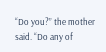“Do you?” the mother said. “Do any of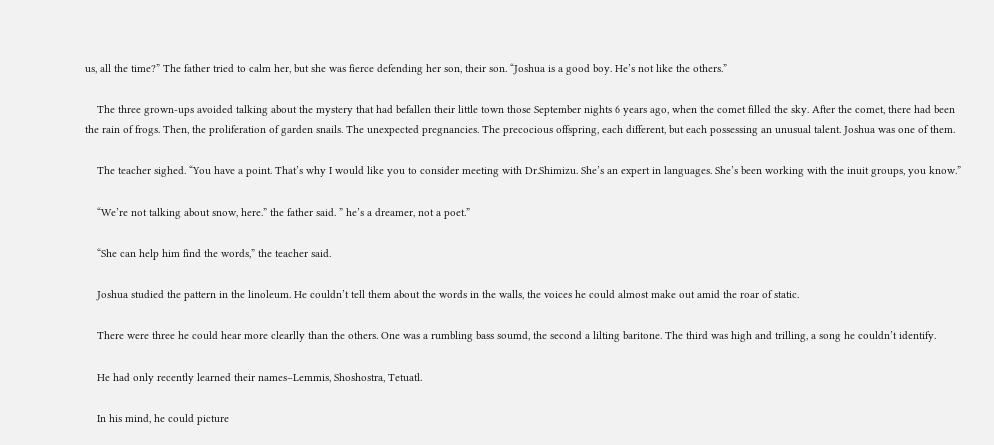us, all the time?” The father tried to calm her, but she was fierce defending her son, their son. “Joshua is a good boy. He’s not like the others.”

    The three grown-ups avoided talking about the mystery that had befallen their little town those September nights 6 years ago, when the comet filled the sky. After the comet, there had been the rain of frogs. Then, the proliferation of garden snails. The unexpected pregnancies. The precocious offspring, each different, but each possessing an unusual talent. Joshua was one of them.

    The teacher sighed. “You have a point. That’s why I would like you to consider meeting with Dr.Shimizu. She’s an expert in languages. She’s been working with the inuit groups, you know.”

    “We’re not talking about snow, here.” the father said. ” he’s a dreamer, not a poet.”

    “She can help him find the words,” the teacher said.

    Joshua studied the pattern in the linoleum. He couldn’t tell them about the words in the walls, the voices he could almost make out amid the roar of static.

    There were three he could hear more clearlly than the others. One was a rumbling bass soumd, the second a lilting baritone. The third was high and trilling, a song he couldn’t identify.

    He had only recently learned their names–Lemmis, Shoshostra, Tetuatl.

    In his mind, he could picture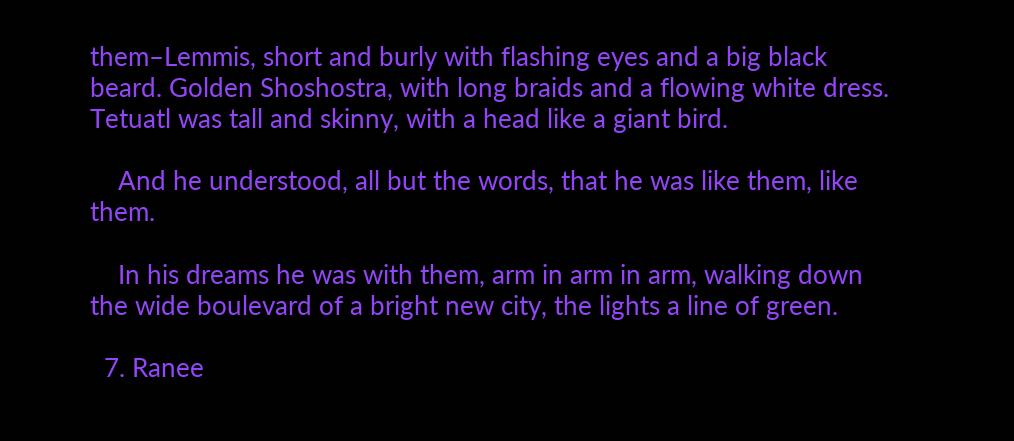them–Lemmis, short and burly with flashing eyes and a big black beard. Golden Shoshostra, with long braids and a flowing white dress. Tetuatl was tall and skinny, with a head like a giant bird.

    And he understood, all but the words, that he was like them, like them.

    In his dreams he was with them, arm in arm in arm, walking down the wide boulevard of a bright new city, the lights a line of green.

  7. Ranee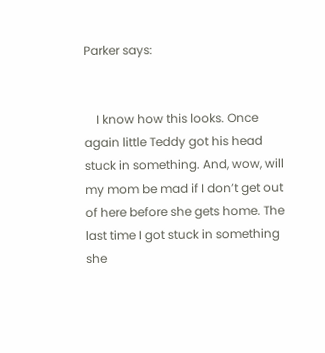Parker says:


    I know how this looks. Once again little Teddy got his head stuck in something. And, wow, will my mom be mad if I don’t get out of here before she gets home. The last time I got stuck in something she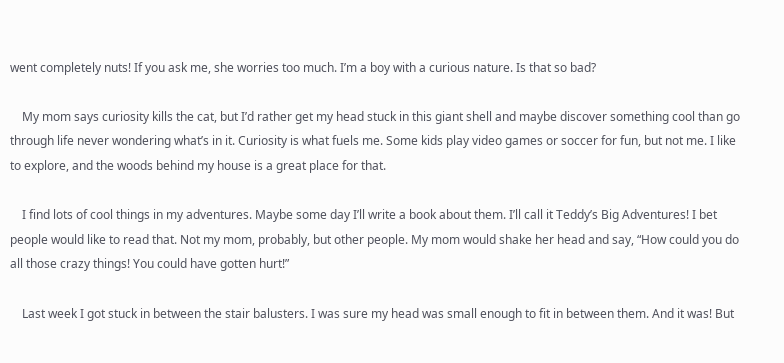went completely nuts! If you ask me, she worries too much. I’m a boy with a curious nature. Is that so bad?

    My mom says curiosity kills the cat, but I’d rather get my head stuck in this giant shell and maybe discover something cool than go through life never wondering what’s in it. Curiosity is what fuels me. Some kids play video games or soccer for fun, but not me. I like to explore, and the woods behind my house is a great place for that.

    I find lots of cool things in my adventures. Maybe some day I’ll write a book about them. I’ll call it Teddy’s Big Adventures! I bet people would like to read that. Not my mom, probably, but other people. My mom would shake her head and say, “How could you do all those crazy things! You could have gotten hurt!”

    Last week I got stuck in between the stair balusters. I was sure my head was small enough to fit in between them. And it was! But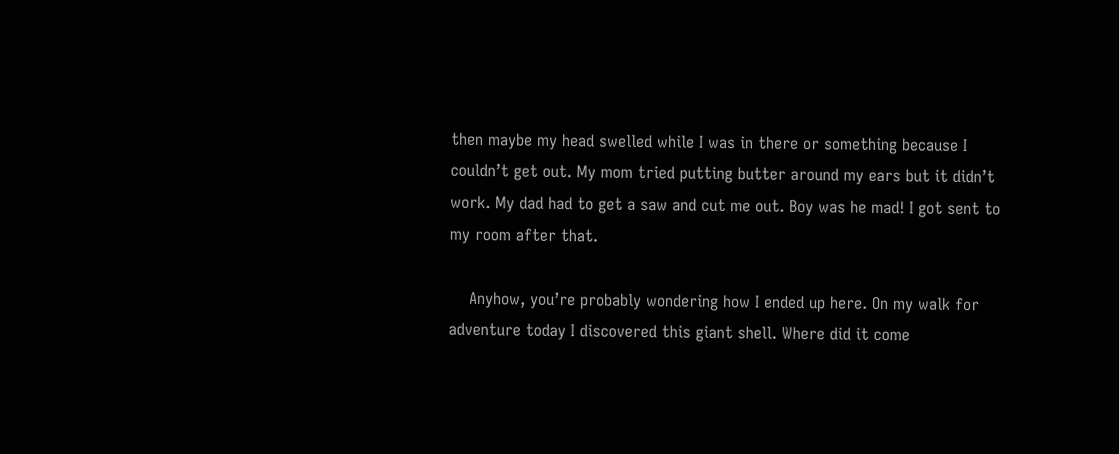then maybe my head swelled while I was in there or something because I couldn’t get out. My mom tried putting butter around my ears but it didn’t work. My dad had to get a saw and cut me out. Boy was he mad! I got sent to my room after that.

    Anyhow, you’re probably wondering how I ended up here. On my walk for adventure today I discovered this giant shell. Where did it come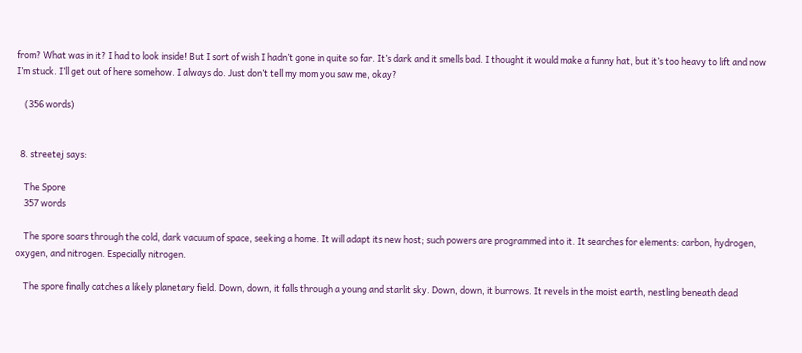from? What was in it? I had to look inside! But I sort of wish I hadn’t gone in quite so far. It’s dark and it smells bad. I thought it would make a funny hat, but it’s too heavy to lift and now I’m stuck. I’ll get out of here somehow. I always do. Just don’t tell my mom you saw me, okay?

    (356 words)


  8. streetej says:

    The Spore
    357 words

    The spore soars through the cold, dark vacuum of space, seeking a home. It will adapt its new host; such powers are programmed into it. It searches for elements: carbon, hydrogen, oxygen, and nitrogen. Especially nitrogen.

    The spore finally catches a likely planetary field. Down, down, it falls through a young and starlit sky. Down, down, it burrows. It revels in the moist earth, nestling beneath dead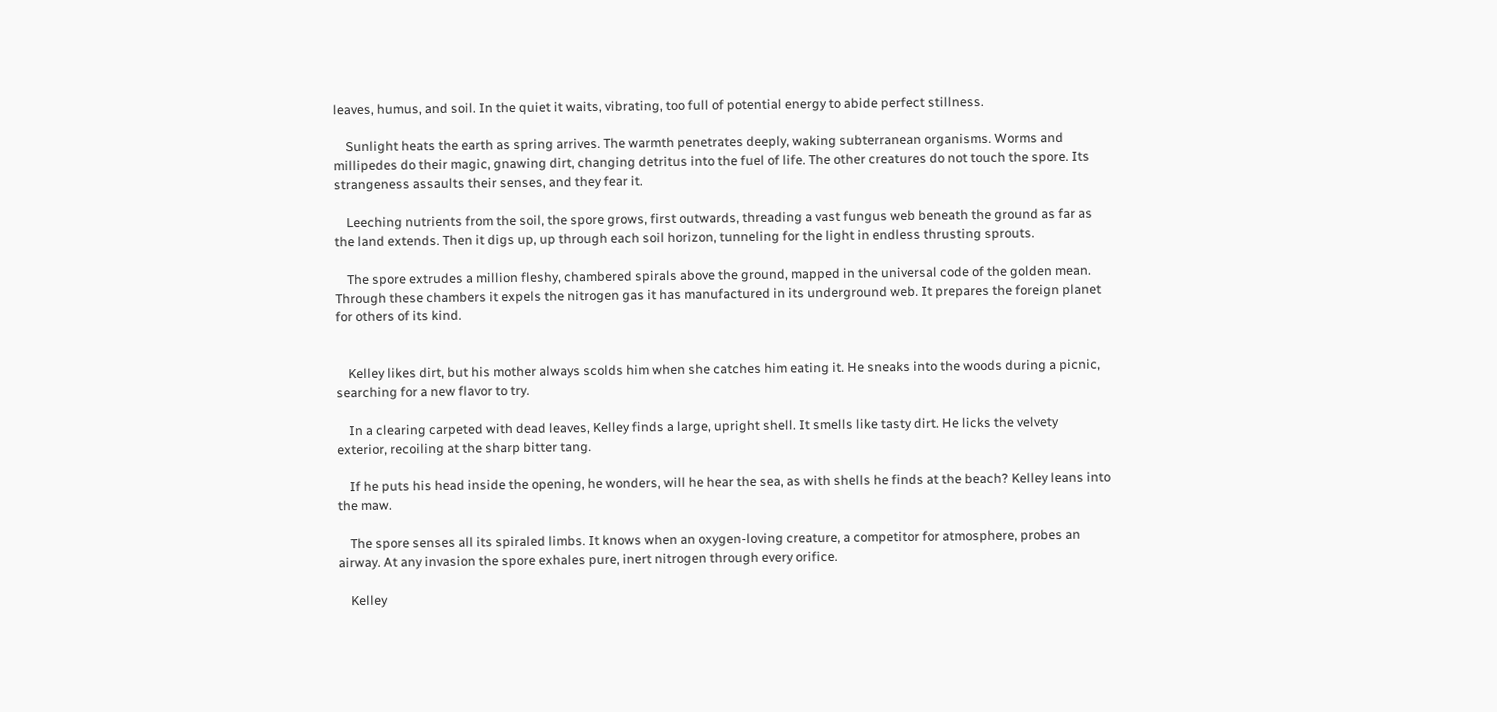leaves, humus, and soil. In the quiet it waits, vibrating, too full of potential energy to abide perfect stillness.

    Sunlight heats the earth as spring arrives. The warmth penetrates deeply, waking subterranean organisms. Worms and millipedes do their magic, gnawing dirt, changing detritus into the fuel of life. The other creatures do not touch the spore. Its strangeness assaults their senses, and they fear it.

    Leeching nutrients from the soil, the spore grows, first outwards, threading a vast fungus web beneath the ground as far as the land extends. Then it digs up, up through each soil horizon, tunneling for the light in endless thrusting sprouts.

    The spore extrudes a million fleshy, chambered spirals above the ground, mapped in the universal code of the golden mean. Through these chambers it expels the nitrogen gas it has manufactured in its underground web. It prepares the foreign planet for others of its kind.


    Kelley likes dirt, but his mother always scolds him when she catches him eating it. He sneaks into the woods during a picnic, searching for a new flavor to try.

    In a clearing carpeted with dead leaves, Kelley finds a large, upright shell. It smells like tasty dirt. He licks the velvety exterior, recoiling at the sharp bitter tang.

    If he puts his head inside the opening, he wonders, will he hear the sea, as with shells he finds at the beach? Kelley leans into the maw.

    The spore senses all its spiraled limbs. It knows when an oxygen-loving creature, a competitor for atmosphere, probes an airway. At any invasion the spore exhales pure, inert nitrogen through every orifice.

    Kelley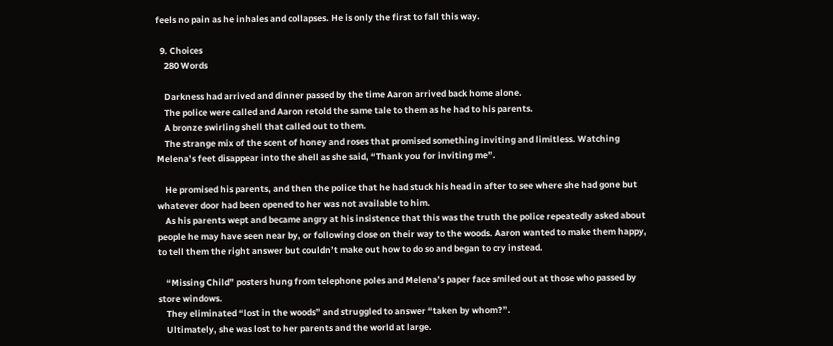feels no pain as he inhales and collapses. He is only the first to fall this way.

  9. Choices
    280 Words

    Darkness had arrived and dinner passed by the time Aaron arrived back home alone.
    The police were called and Aaron retold the same tale to them as he had to his parents.
    A bronze swirling shell that called out to them.
    The strange mix of the scent of honey and roses that promised something inviting and limitless. Watching Melena’s feet disappear into the shell as she said, “Thank you for inviting me”.

    He promised his parents, and then the police that he had stuck his head in after to see where she had gone but whatever door had been opened to her was not available to him.
    As his parents wept and became angry at his insistence that this was the truth the police repeatedly asked about people he may have seen near by, or following close on their way to the woods. Aaron wanted to make them happy, to tell them the right answer but couldn’t make out how to do so and began to cry instead.

    “Missing Child” posters hung from telephone poles and Melena’s paper face smiled out at those who passed by store windows.
    They eliminated “lost in the woods” and struggled to answer “taken by whom?”.
    Ultimately, she was lost to her parents and the world at large.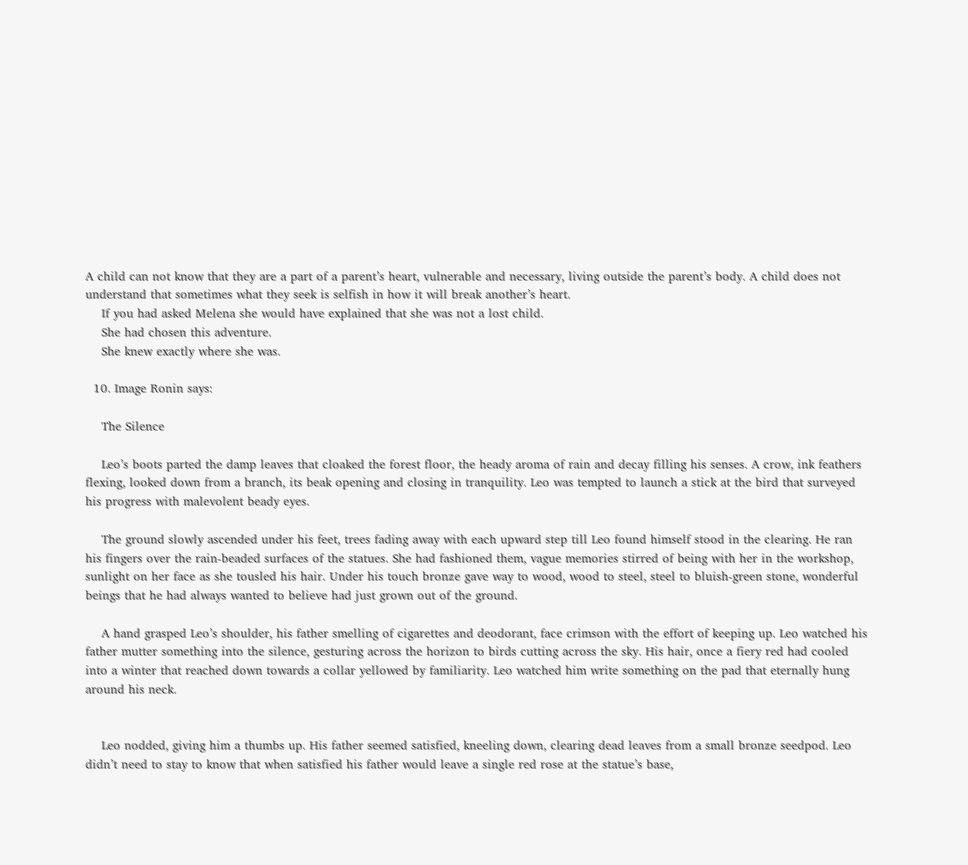A child can not know that they are a part of a parent’s heart, vulnerable and necessary, living outside the parent’s body. A child does not understand that sometimes what they seek is selfish in how it will break another’s heart.
    If you had asked Melena she would have explained that she was not a lost child.
    She had chosen this adventure.
    She knew exactly where she was.

  10. Image Ronin says:

    The Silence

    Leo’s boots parted the damp leaves that cloaked the forest floor, the heady aroma of rain and decay filling his senses. A crow, ink feathers flexing, looked down from a branch, its beak opening and closing in tranquility. Leo was tempted to launch a stick at the bird that surveyed his progress with malevolent beady eyes.

    The ground slowly ascended under his feet, trees fading away with each upward step till Leo found himself stood in the clearing. He ran his fingers over the rain-beaded surfaces of the statues. She had fashioned them, vague memories stirred of being with her in the workshop, sunlight on her face as she tousled his hair. Under his touch bronze gave way to wood, wood to steel, steel to bluish-green stone, wonderful beings that he had always wanted to believe had just grown out of the ground.

    A hand grasped Leo’s shoulder, his father smelling of cigarettes and deodorant, face crimson with the effort of keeping up. Leo watched his father mutter something into the silence, gesturing across the horizon to birds cutting across the sky. His hair, once a fiery red had cooled into a winter that reached down towards a collar yellowed by familiarity. Leo watched him write something on the pad that eternally hung around his neck.


    Leo nodded, giving him a thumbs up. His father seemed satisfied, kneeling down, clearing dead leaves from a small bronze seedpod. Leo didn’t need to stay to know that when satisfied his father would leave a single red rose at the statue’s base,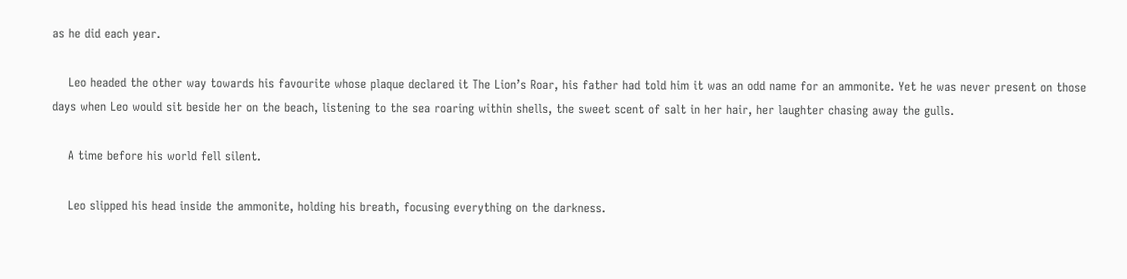as he did each year.

    Leo headed the other way towards his favourite whose plaque declared it The Lion’s Roar, his father had told him it was an odd name for an ammonite. Yet he was never present on those days when Leo would sit beside her on the beach, listening to the sea roaring within shells, the sweet scent of salt in her hair, her laughter chasing away the gulls.

    A time before his world fell silent.

    Leo slipped his head inside the ammonite, holding his breath, focusing everything on the darkness.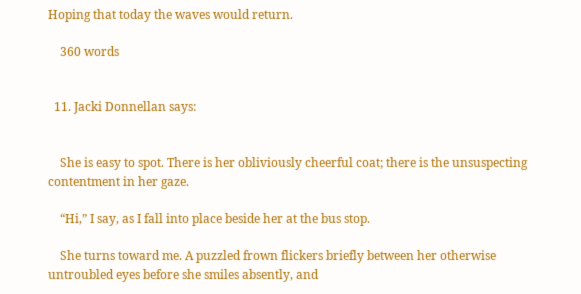Hoping that today the waves would return.

    360 words


  11. Jacki Donnellan says:


    She is easy to spot. There is her obliviously cheerful coat; there is the unsuspecting contentment in her gaze.

    “Hi,” I say, as I fall into place beside her at the bus stop.

    She turns toward me. A puzzled frown flickers briefly between her otherwise untroubled eyes before she smiles absently, and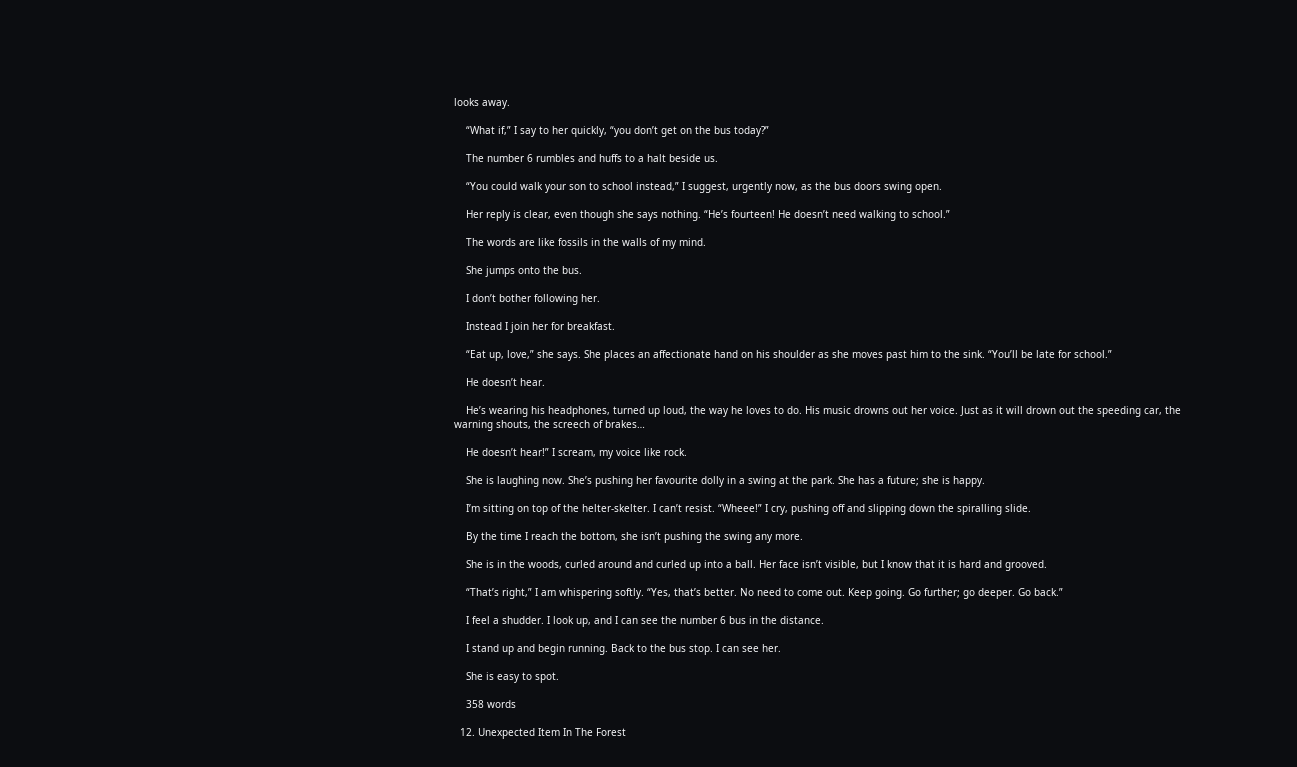looks away.

    “What if,” I say to her quickly, “you don’t get on the bus today?”

    The number 6 rumbles and huffs to a halt beside us.

    “You could walk your son to school instead,” I suggest, urgently now, as the bus doors swing open.

    Her reply is clear, even though she says nothing. “He’s fourteen! He doesn’t need walking to school.”

    The words are like fossils in the walls of my mind.

    She jumps onto the bus.

    I don’t bother following her.

    Instead I join her for breakfast.

    “Eat up, love,” she says. She places an affectionate hand on his shoulder as she moves past him to the sink. “You’ll be late for school.”

    He doesn’t hear.

    He’s wearing his headphones, turned up loud, the way he loves to do. His music drowns out her voice. Just as it will drown out the speeding car, the warning shouts, the screech of brakes…

    He doesn’t hear!” I scream, my voice like rock.

    She is laughing now. She’s pushing her favourite dolly in a swing at the park. She has a future; she is happy.

    I’m sitting on top of the helter-skelter. I can’t resist. “Wheee!” I cry, pushing off and slipping down the spiralling slide.

    By the time I reach the bottom, she isn’t pushing the swing any more.

    She is in the woods, curled around and curled up into a ball. Her face isn’t visible, but I know that it is hard and grooved.

    “That’s right,” I am whispering softly. “Yes, that’s better. No need to come out. Keep going. Go further; go deeper. Go back.”

    I feel a shudder. I look up, and I can see the number 6 bus in the distance.

    I stand up and begin running. Back to the bus stop. I can see her.

    She is easy to spot.

    358 words

  12. Unexpected Item In The Forest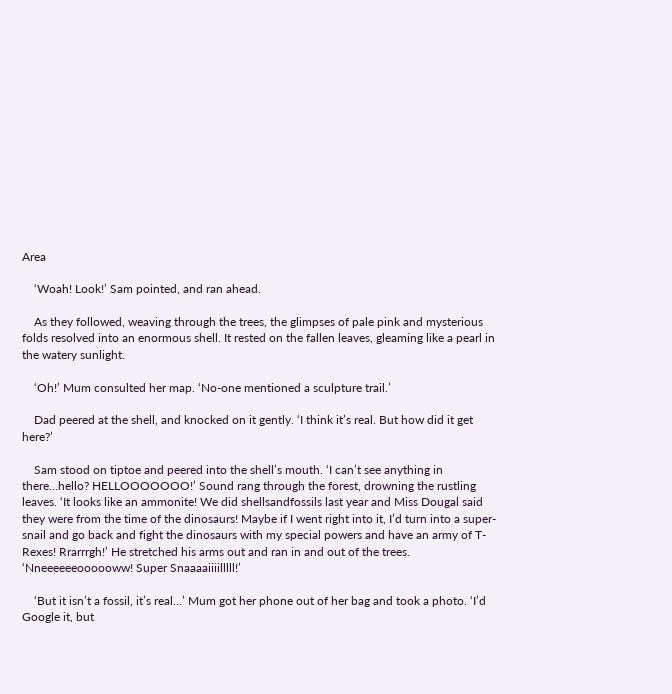Area

    ‘Woah! Look!’ Sam pointed, and ran ahead.

    As they followed, weaving through the trees, the glimpses of pale pink and mysterious folds resolved into an enormous shell. It rested on the fallen leaves, gleaming like a pearl in the watery sunlight.

    ‘Oh!’ Mum consulted her map. ‘No-one mentioned a sculpture trail.’

    Dad peered at the shell, and knocked on it gently. ‘I think it’s real. But how did it get here?’

    Sam stood on tiptoe and peered into the shell’s mouth. ‘I can’t see anything in there…hello? HELLOOOOOOO!’ Sound rang through the forest, drowning the rustling leaves. ‘It looks like an ammonite! We did shellsandfossils last year and Miss Dougal said they were from the time of the dinosaurs! Maybe if I went right into it, I’d turn into a super-snail and go back and fight the dinosaurs with my special powers and have an army of T-Rexes! Rrarrrgh!’ He stretched his arms out and ran in and out of the trees. ‘Nneeeeeeoooooww! Super Snaaaaiiiilllll!’

    ‘But it isn’t a fossil, it’s real…’ Mum got her phone out of her bag and took a photo. ‘I’d Google it, but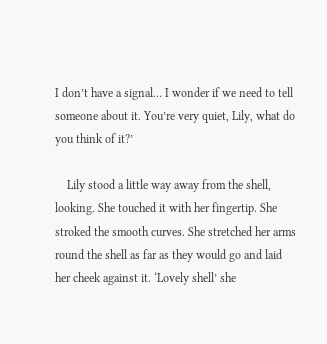I don’t have a signal… I wonder if we need to tell someone about it. You’re very quiet, Lily, what do you think of it?’

    Lily stood a little way away from the shell, looking. She touched it with her fingertip. She stroked the smooth curves. She stretched her arms round the shell as far as they would go and laid her cheek against it. ‘Lovely shell’ she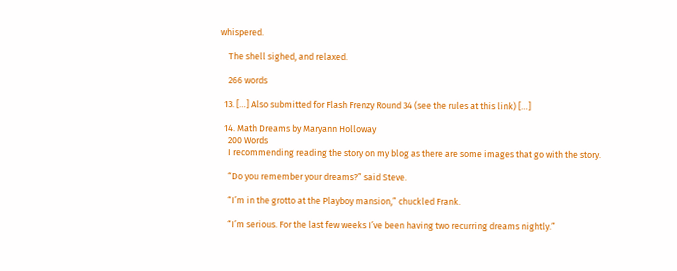whispered.

    The shell sighed, and relaxed.

    266 words

  13. […] Also submitted for Flash Frenzy Round 34 (see the rules at this link) […]

  14. Math Dreams by Maryann Holloway
    200 Words
    I recommending reading the story on my blog as there are some images that go with the story.

    “Do you remember your dreams?” said Steve.

    “I’m in the grotto at the Playboy mansion,” chuckled Frank.

    “I’m serious. For the last few weeks I’ve been having two recurring dreams nightly.”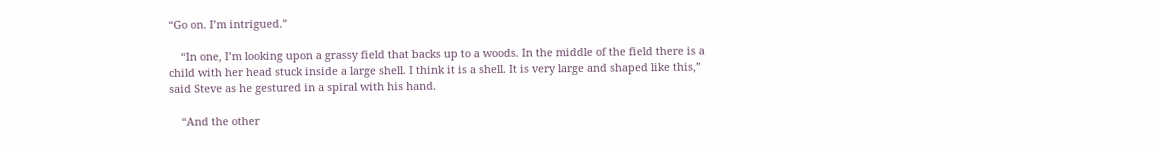“Go on. I’m intrigued.”

    “In one, I’m looking upon a grassy field that backs up to a woods. In the middle of the field there is a child with her head stuck inside a large shell. I think it is a shell. It is very large and shaped like this,” said Steve as he gestured in a spiral with his hand.

    “And the other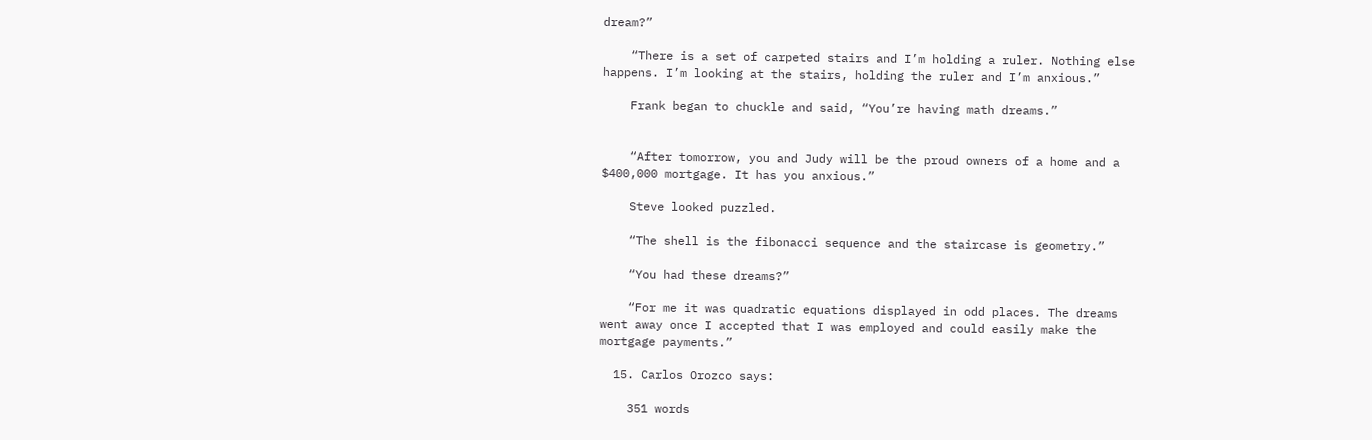dream?”

    “There is a set of carpeted stairs and I’m holding a ruler. Nothing else happens. I’m looking at the stairs, holding the ruler and I’m anxious.”

    Frank began to chuckle and said, “You’re having math dreams.”


    “After tomorrow, you and Judy will be the proud owners of a home and a $400,000 mortgage. It has you anxious.”

    Steve looked puzzled.

    “The shell is the fibonacci sequence and the staircase is geometry.”

    “You had these dreams?”

    “For me it was quadratic equations displayed in odd places. The dreams went away once I accepted that I was employed and could easily make the mortgage payments.”

  15. Carlos Orozco says:

    351 words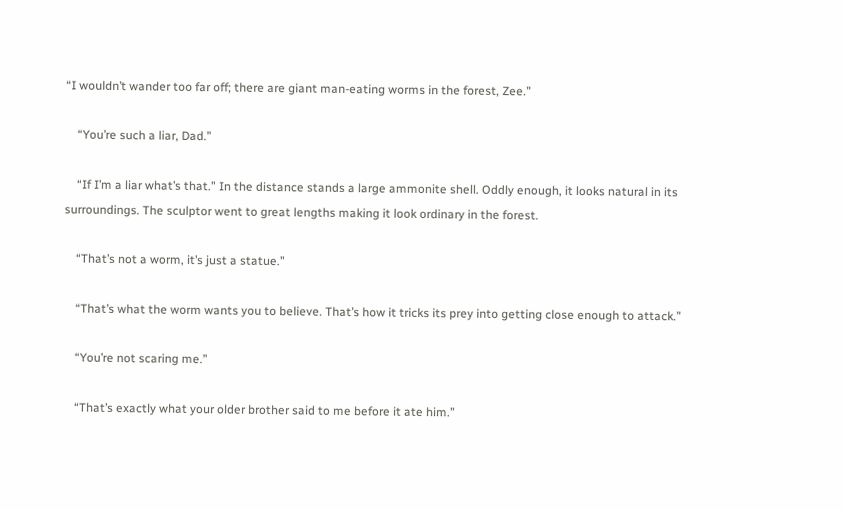“I wouldn’t wander too far off; there are giant man-eating worms in the forest, Zee.”

    “You’re such a liar, Dad.”

    “If I’m a liar what’s that.” In the distance stands a large ammonite shell. Oddly enough, it looks natural in its surroundings. The sculptor went to great lengths making it look ordinary in the forest.

    “That’s not a worm, it’s just a statue.”

    “That’s what the worm wants you to believe. That’s how it tricks its prey into getting close enough to attack.”

    “You’re not scaring me.”

    “That’s exactly what your older brother said to me before it ate him.”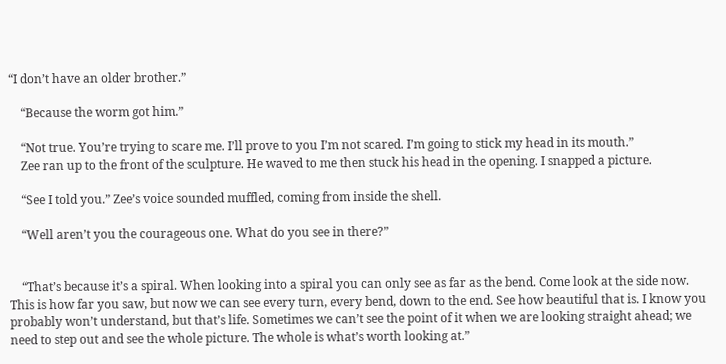“I don’t have an older brother.”

    “Because the worm got him.”

    “Not true. You’re trying to scare me. I’ll prove to you I’m not scared. I’m going to stick my head in its mouth.”
    Zee ran up to the front of the sculpture. He waved to me then stuck his head in the opening. I snapped a picture.

    “See I told you.” Zee’s voice sounded muffled, coming from inside the shell.

    “Well aren’t you the courageous one. What do you see in there?”


    “That’s because it’s a spiral. When looking into a spiral you can only see as far as the bend. Come look at the side now. This is how far you saw, but now we can see every turn, every bend, down to the end. See how beautiful that is. I know you probably won’t understand, but that’s life. Sometimes we can’t see the point of it when we are looking straight ahead; we need to step out and see the whole picture. The whole is what’s worth looking at.”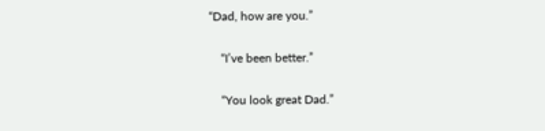“Dad, how are you.”

    “I’ve been better.”

    “You look great Dad.”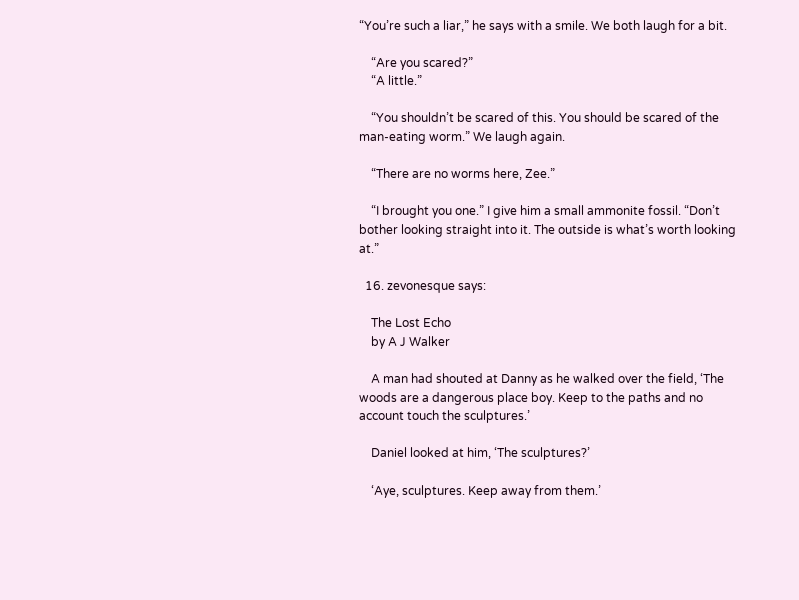“You’re such a liar,” he says with a smile. We both laugh for a bit.

    “Are you scared?”
    “A little.”

    “You shouldn’t be scared of this. You should be scared of the man-eating worm.” We laugh again.

    “There are no worms here, Zee.”

    “I brought you one.” I give him a small ammonite fossil. “Don’t bother looking straight into it. The outside is what’s worth looking at.”

  16. zevonesque says:

    The Lost Echo
    by A J Walker

    A man had shouted at Danny as he walked over the field, ‘The woods are a dangerous place boy. Keep to the paths and no account touch the sculptures.’

    Daniel looked at him, ‘The sculptures?’

    ‘Aye, sculptures. Keep away from them.’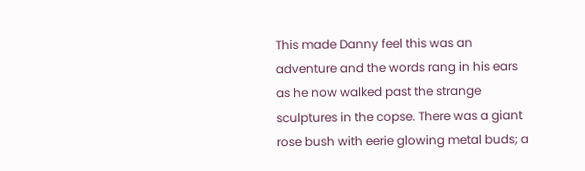This made Danny feel this was an adventure and the words rang in his ears as he now walked past the strange sculptures in the copse. There was a giant rose bush with eerie glowing metal buds; a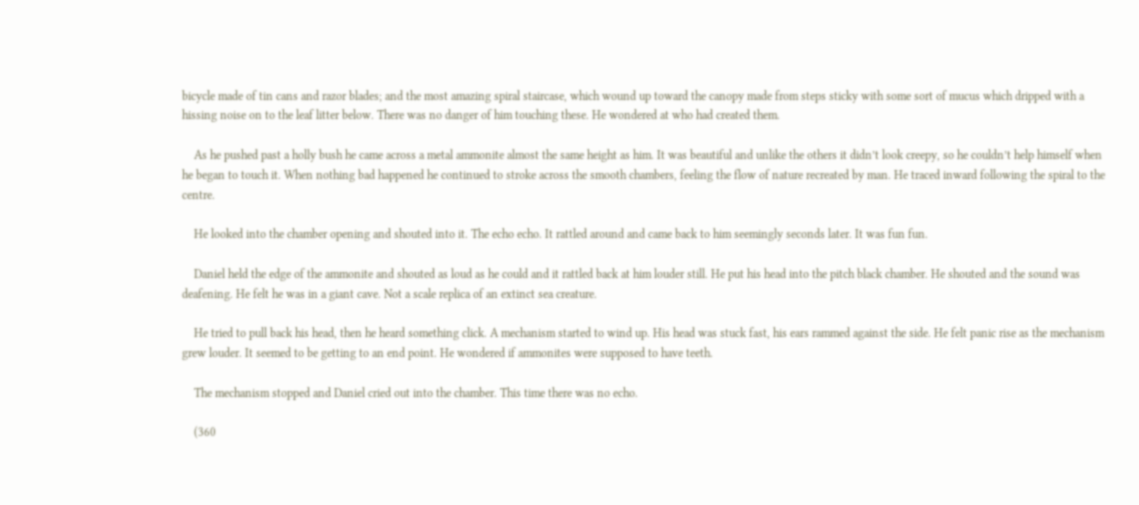bicycle made of tin cans and razor blades; and the most amazing spiral staircase, which wound up toward the canopy made from steps sticky with some sort of mucus which dripped with a hissing noise on to the leaf litter below. There was no danger of him touching these. He wondered at who had created them.

    As he pushed past a holly bush he came across a metal ammonite almost the same height as him. It was beautiful and unlike the others it didn’t look creepy, so he couldn’t help himself when he began to touch it. When nothing bad happened he continued to stroke across the smooth chambers, feeling the flow of nature recreated by man. He traced inward following the spiral to the centre.

    He looked into the chamber opening and shouted into it. The echo echo. It rattled around and came back to him seemingly seconds later. It was fun fun.

    Daniel held the edge of the ammonite and shouted as loud as he could and it rattled back at him louder still. He put his head into the pitch black chamber. He shouted and the sound was deafening. He felt he was in a giant cave. Not a scale replica of an extinct sea creature.

    He tried to pull back his head, then he heard something click. A mechanism started to wind up. His head was stuck fast, his ears rammed against the side. He felt panic rise as the mechanism grew louder. It seemed to be getting to an end point. He wondered if ammonites were supposed to have teeth.

    The mechanism stopped and Daniel cried out into the chamber. This time there was no echo.

    (360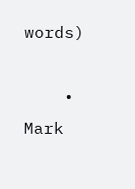words)

    • Mark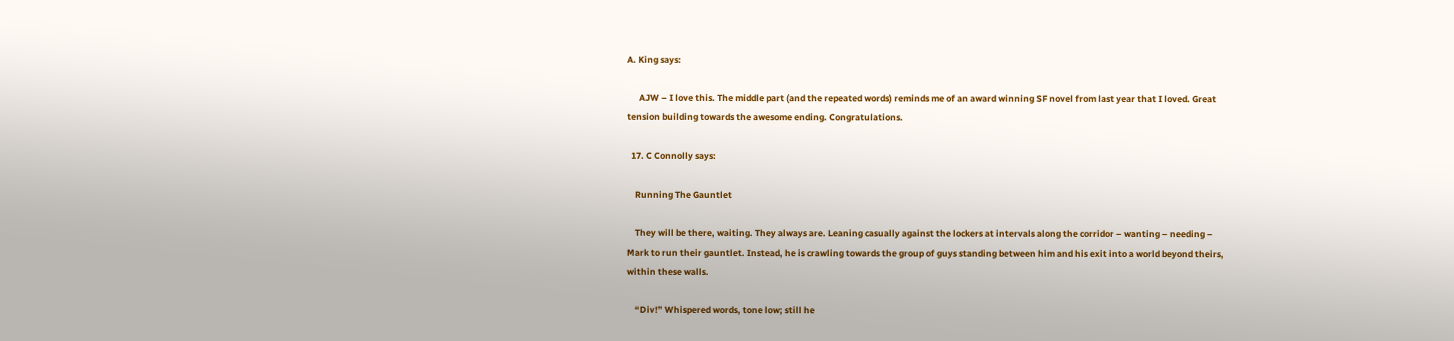A. King says:

      AJW – I love this. The middle part (and the repeated words) reminds me of an award winning SF novel from last year that I loved. Great tension building towards the awesome ending. Congratulations.

  17. C Connolly says:

    Running The Gauntlet

    They will be there, waiting. They always are. Leaning casually against the lockers at intervals along the corridor – wanting – needing – Mark to run their gauntlet. Instead, he is crawling towards the group of guys standing between him and his exit into a world beyond theirs, within these walls.

    “Div!” Whispered words, tone low; still he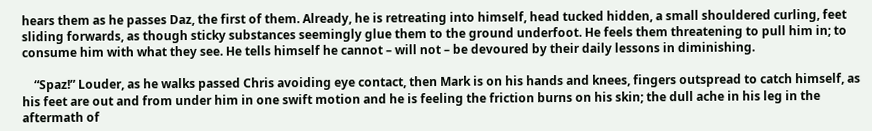hears them as he passes Daz, the first of them. Already, he is retreating into himself, head tucked hidden, a small shouldered curling, feet sliding forwards, as though sticky substances seemingly glue them to the ground underfoot. He feels them threatening to pull him in; to consume him with what they see. He tells himself he cannot – will not – be devoured by their daily lessons in diminishing.

    “Spaz!” Louder, as he walks passed Chris avoiding eye contact, then Mark is on his hands and knees, fingers outspread to catch himself, as his feet are out and from under him in one swift motion and he is feeling the friction burns on his skin; the dull ache in his leg in the aftermath of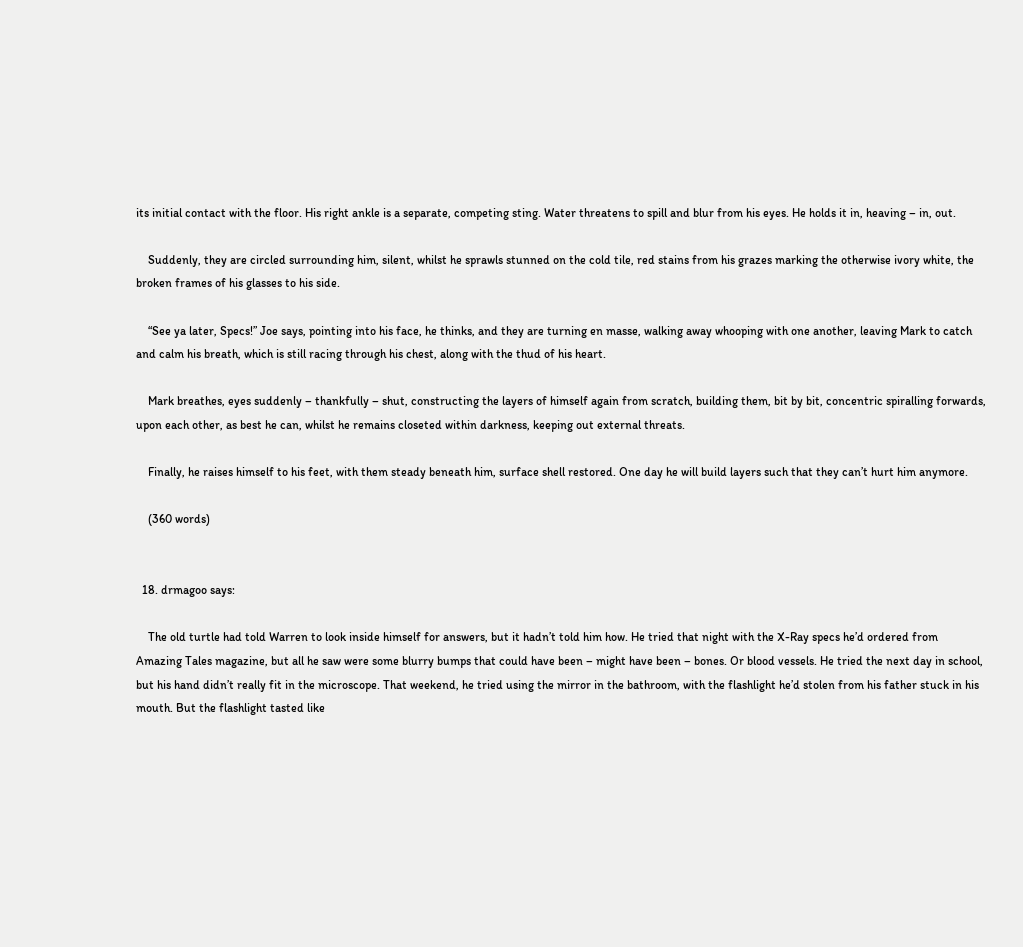its initial contact with the floor. His right ankle is a separate, competing sting. Water threatens to spill and blur from his eyes. He holds it in, heaving – in, out.

    Suddenly, they are circled surrounding him, silent, whilst he sprawls stunned on the cold tile, red stains from his grazes marking the otherwise ivory white, the broken frames of his glasses to his side.

    “See ya later, Specs!” Joe says, pointing into his face, he thinks, and they are turning en masse, walking away whooping with one another, leaving Mark to catch and calm his breath, which is still racing through his chest, along with the thud of his heart.

    Mark breathes, eyes suddenly – thankfully – shut, constructing the layers of himself again from scratch, building them, bit by bit, concentric spiralling forwards, upon each other, as best he can, whilst he remains closeted within darkness, keeping out external threats.

    Finally, he raises himself to his feet, with them steady beneath him, surface shell restored. One day he will build layers such that they can’t hurt him anymore.

    (360 words)


  18. drmagoo says:

    The old turtle had told Warren to look inside himself for answers, but it hadn’t told him how. He tried that night with the X-Ray specs he’d ordered from Amazing Tales magazine, but all he saw were some blurry bumps that could have been – might have been – bones. Or blood vessels. He tried the next day in school, but his hand didn’t really fit in the microscope. That weekend, he tried using the mirror in the bathroom, with the flashlight he’d stolen from his father stuck in his mouth. But the flashlight tasted like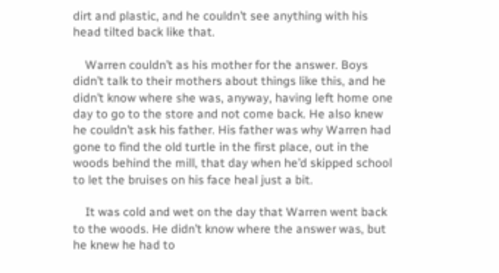dirt and plastic, and he couldn’t see anything with his head tilted back like that.

    Warren couldn’t as his mother for the answer. Boys didn’t talk to their mothers about things like this, and he didn’t know where she was, anyway, having left home one day to go to the store and not come back. He also knew he couldn’t ask his father. His father was why Warren had gone to find the old turtle in the first place, out in the woods behind the mill, that day when he’d skipped school to let the bruises on his face heal just a bit.

    It was cold and wet on the day that Warren went back to the woods. He didn’t know where the answer was, but he knew he had to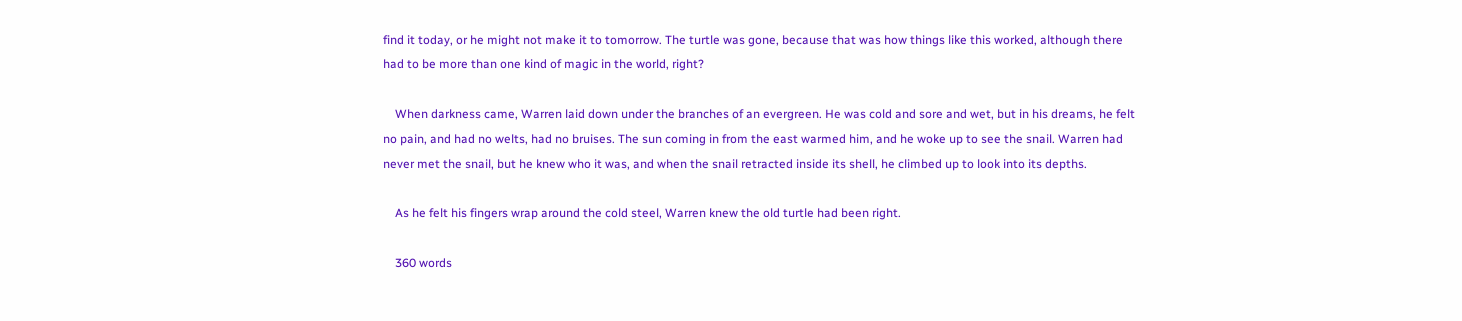find it today, or he might not make it to tomorrow. The turtle was gone, because that was how things like this worked, although there had to be more than one kind of magic in the world, right?

    When darkness came, Warren laid down under the branches of an evergreen. He was cold and sore and wet, but in his dreams, he felt no pain, and had no welts, had no bruises. The sun coming in from the east warmed him, and he woke up to see the snail. Warren had never met the snail, but he knew who it was, and when the snail retracted inside its shell, he climbed up to look into its depths.

    As he felt his fingers wrap around the cold steel, Warren knew the old turtle had been right.

    360 words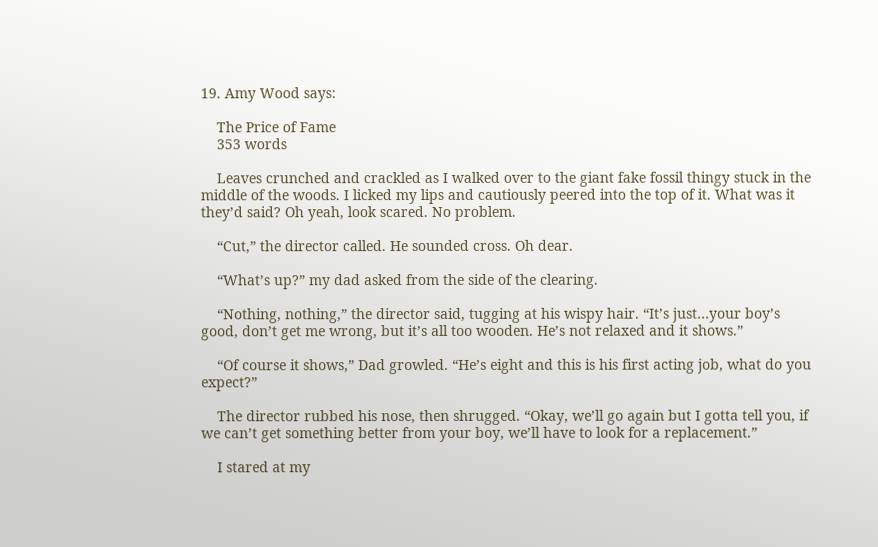19. Amy Wood says:

    The Price of Fame
    353 words

    Leaves crunched and crackled as I walked over to the giant fake fossil thingy stuck in the middle of the woods. I licked my lips and cautiously peered into the top of it. What was it they’d said? Oh yeah, look scared. No problem.

    “Cut,” the director called. He sounded cross. Oh dear.

    “What’s up?” my dad asked from the side of the clearing.

    “Nothing, nothing,” the director said, tugging at his wispy hair. “It’s just…your boy’s good, don’t get me wrong, but it’s all too wooden. He’s not relaxed and it shows.”

    “Of course it shows,” Dad growled. “He’s eight and this is his first acting job, what do you expect?”

    The director rubbed his nose, then shrugged. “Okay, we’ll go again but I gotta tell you, if we can’t get something better from your boy, we’ll have to look for a replacement.”

    I stared at my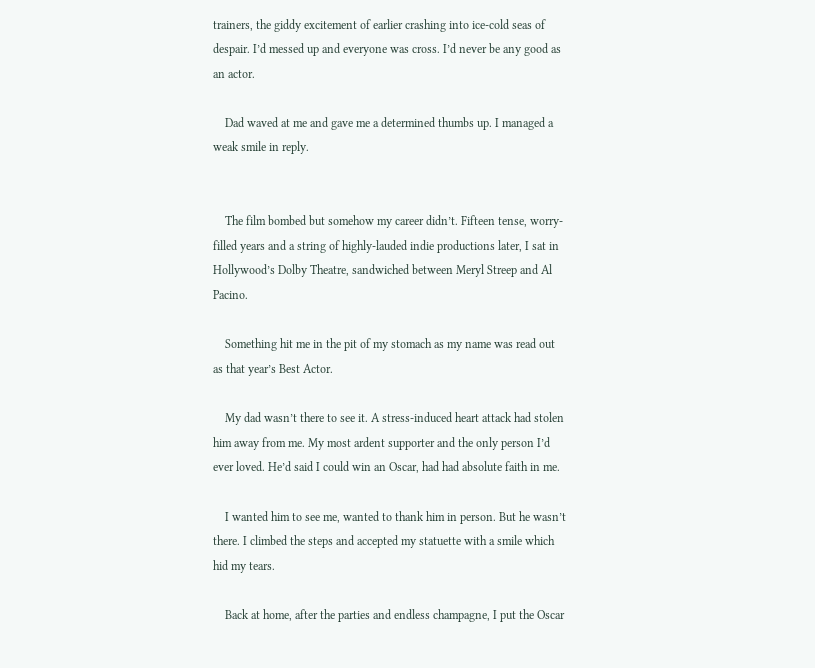trainers, the giddy excitement of earlier crashing into ice-cold seas of despair. I’d messed up and everyone was cross. I’d never be any good as an actor.

    Dad waved at me and gave me a determined thumbs up. I managed a weak smile in reply.


    The film bombed but somehow my career didn’t. Fifteen tense, worry-filled years and a string of highly-lauded indie productions later, I sat in Hollywood’s Dolby Theatre, sandwiched between Meryl Streep and Al Pacino.

    Something hit me in the pit of my stomach as my name was read out as that year’s Best Actor.

    My dad wasn’t there to see it. A stress-induced heart attack had stolen him away from me. My most ardent supporter and the only person I’d ever loved. He’d said I could win an Oscar, had had absolute faith in me.

    I wanted him to see me, wanted to thank him in person. But he wasn’t there. I climbed the steps and accepted my statuette with a smile which hid my tears.

    Back at home, after the parties and endless champagne, I put the Oscar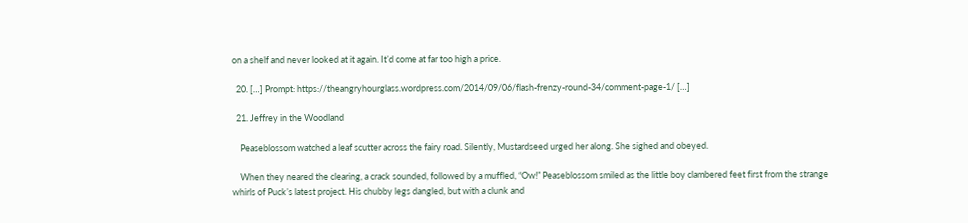on a shelf and never looked at it again. It’d come at far too high a price.

  20. […] Prompt: https://theangryhourglass.wordpress.com/2014/09/06/flash-frenzy-round-34/comment-page-1/ […]

  21. Jeffrey in the Woodland

    Peaseblossom watched a leaf scutter across the fairy road. Silently, Mustardseed urged her along. She sighed and obeyed.

    When they neared the clearing, a crack sounded, followed by a muffled, “Ow!” Peaseblossom smiled as the little boy clambered feet first from the strange whirls of Puck’s latest project. His chubby legs dangled, but with a clunk and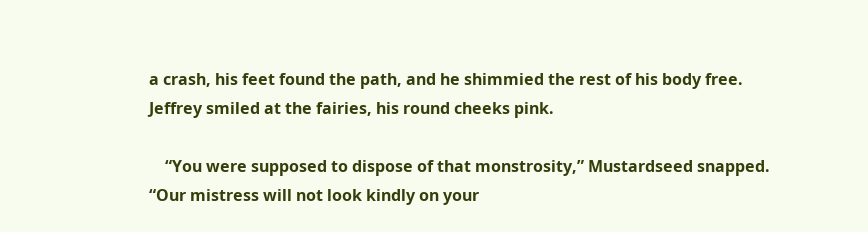a crash, his feet found the path, and he shimmied the rest of his body free. Jeffrey smiled at the fairies, his round cheeks pink.

    “You were supposed to dispose of that monstrosity,” Mustardseed snapped. “Our mistress will not look kindly on your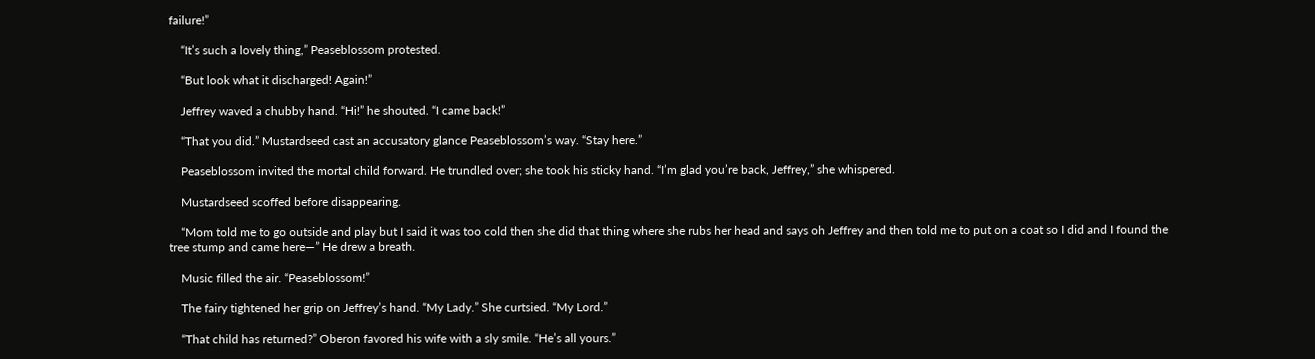failure!”

    “It’s such a lovely thing,” Peaseblossom protested.

    “But look what it discharged! Again!”

    Jeffrey waved a chubby hand. “Hi!” he shouted. “I came back!”

    “That you did.” Mustardseed cast an accusatory glance Peaseblossom’s way. “Stay here.”

    Peaseblossom invited the mortal child forward. He trundled over; she took his sticky hand. “I’m glad you’re back, Jeffrey,” she whispered.

    Mustardseed scoffed before disappearing.

    “Mom told me to go outside and play but I said it was too cold then she did that thing where she rubs her head and says oh Jeffrey and then told me to put on a coat so I did and I found the tree stump and came here—” He drew a breath.

    Music filled the air. “Peaseblossom!”

    The fairy tightened her grip on Jeffrey’s hand. “My Lady.” She curtsied. “My Lord.”

    “That child has returned?” Oberon favored his wife with a sly smile. “He’s all yours.”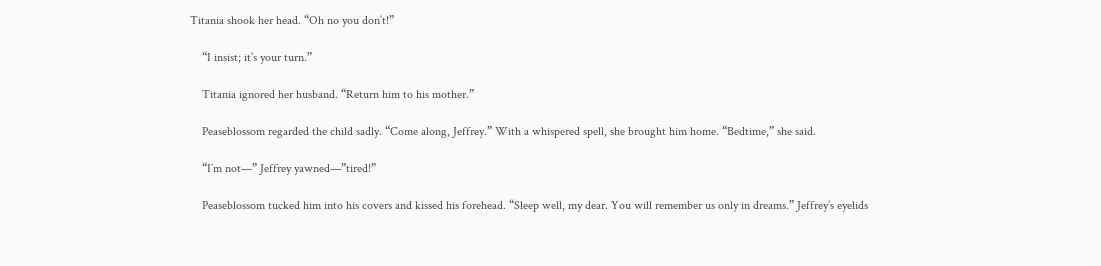Titania shook her head. “Oh no you don’t!”

    “I insist; it’s your turn.”

    Titania ignored her husband. “Return him to his mother.”

    Peaseblossom regarded the child sadly. “Come along, Jeffrey.” With a whispered spell, she brought him home. “Bedtime,” she said.

    “I’m not—” Jeffrey yawned—”tired!”

    Peaseblossom tucked him into his covers and kissed his forehead. “Sleep well, my dear. You will remember us only in dreams.” Jeffrey’s eyelids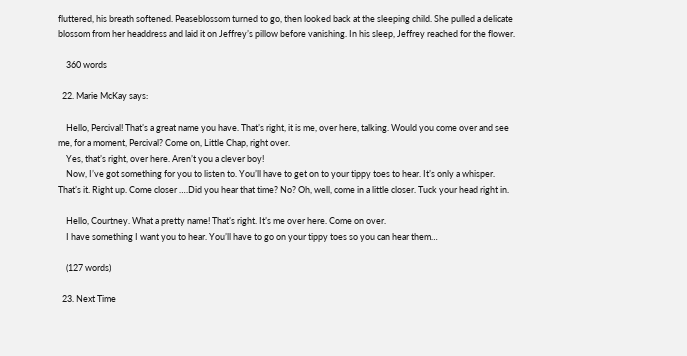fluttered, his breath softened. Peaseblossom turned to go, then looked back at the sleeping child. She pulled a delicate blossom from her headdress and laid it on Jeffrey’s pillow before vanishing. In his sleep, Jeffrey reached for the flower.

    360 words

  22. Marie McKay says:

    Hello, Percival! That’s a great name you have. That’s right, it is me, over here, talking. Would you come over and see me, for a moment, Percival? Come on, Little Chap, right over.
    Yes, that’s right, over here. Aren’t you a clever boy!
    Now, I’ve got something for you to listen to. You’ll have to get on to your tippy toes to hear. It’s only a whisper. That’s it. Right up. Come closer ….Did you hear that time? No? Oh, well, come in a little closer. Tuck your head right in.

    Hello, Courtney. What a pretty name! That’s right. It’s me over here. Come on over.
    I have something I want you to hear. You’ll have to go on your tippy toes so you can hear them…

    (127 words)

  23. Next Time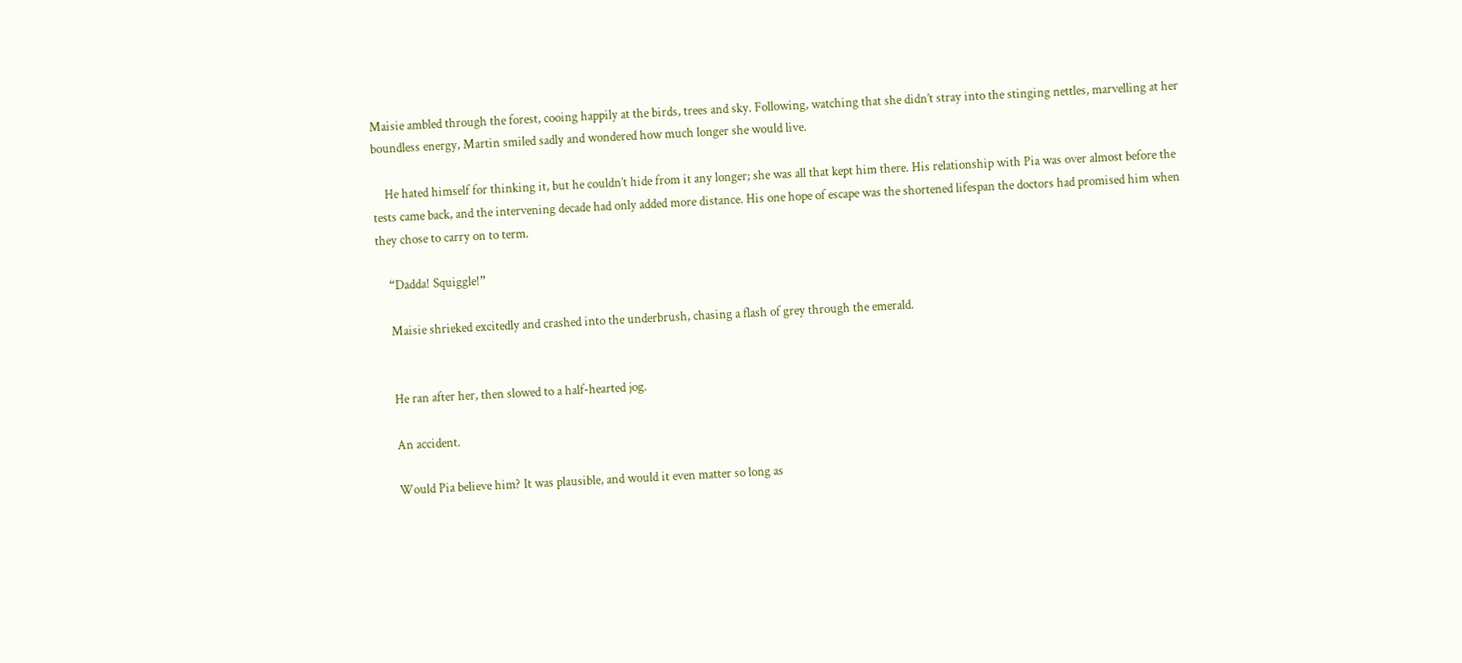Maisie ambled through the forest, cooing happily at the birds, trees and sky. Following, watching that she didn’t stray into the stinging nettles, marvelling at her boundless energy, Martin smiled sadly and wondered how much longer she would live.

    He hated himself for thinking it, but he couldn’t hide from it any longer; she was all that kept him there. His relationship with Pia was over almost before the tests came back, and the intervening decade had only added more distance. His one hope of escape was the shortened lifespan the doctors had promised him when they chose to carry on to term.

    “Dadda! Squiggle!”

    Maisie shrieked excitedly and crashed into the underbrush, chasing a flash of grey through the emerald.


    He ran after her, then slowed to a half-hearted jog.

    An accident.

    Would Pia believe him? It was plausible, and would it even matter so long as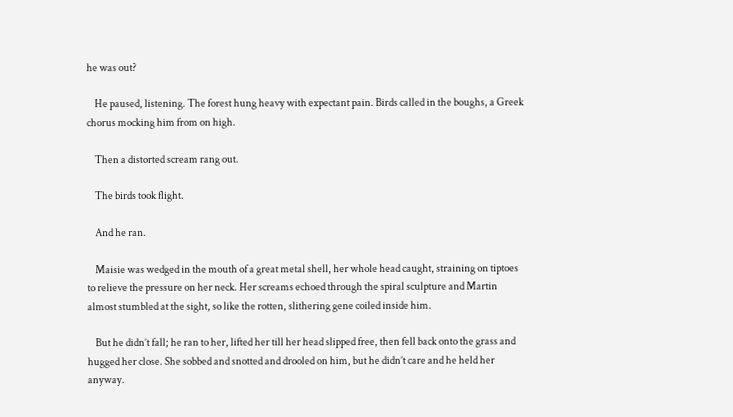he was out?

    He paused, listening. The forest hung heavy with expectant pain. Birds called in the boughs, a Greek chorus mocking him from on high.

    Then a distorted scream rang out.

    The birds took flight.

    And he ran.

    Maisie was wedged in the mouth of a great metal shell, her whole head caught, straining on tiptoes to relieve the pressure on her neck. Her screams echoed through the spiral sculpture and Martin almost stumbled at the sight, so like the rotten, slithering gene coiled inside him.

    But he didn’t fall; he ran to her, lifted her till her head slipped free, then fell back onto the grass and hugged her close. She sobbed and snotted and drooled on him, but he didn’t care and he held her anyway.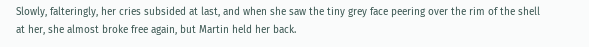Slowly, falteringly, her cries subsided at last, and when she saw the tiny grey face peering over the rim of the shell at her, she almost broke free again, but Martin held her back.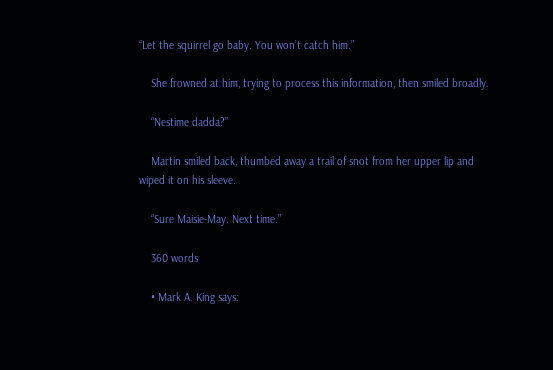“Let the squirrel go baby. You won’t catch him.”

    She frowned at him, trying to process this information, then smiled broadly.

    “Nestime dadda?”

    Martin smiled back, thumbed away a trail of snot from her upper lip and wiped it on his sleeve.

    “Sure Maisie-May. Next time.”

    360 words

    • Mark A. King says: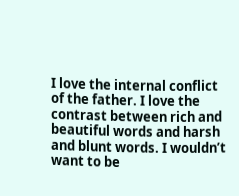I love the internal conflict of the father. I love the contrast between rich and beautiful words and harsh and blunt words. I wouldn’t want to be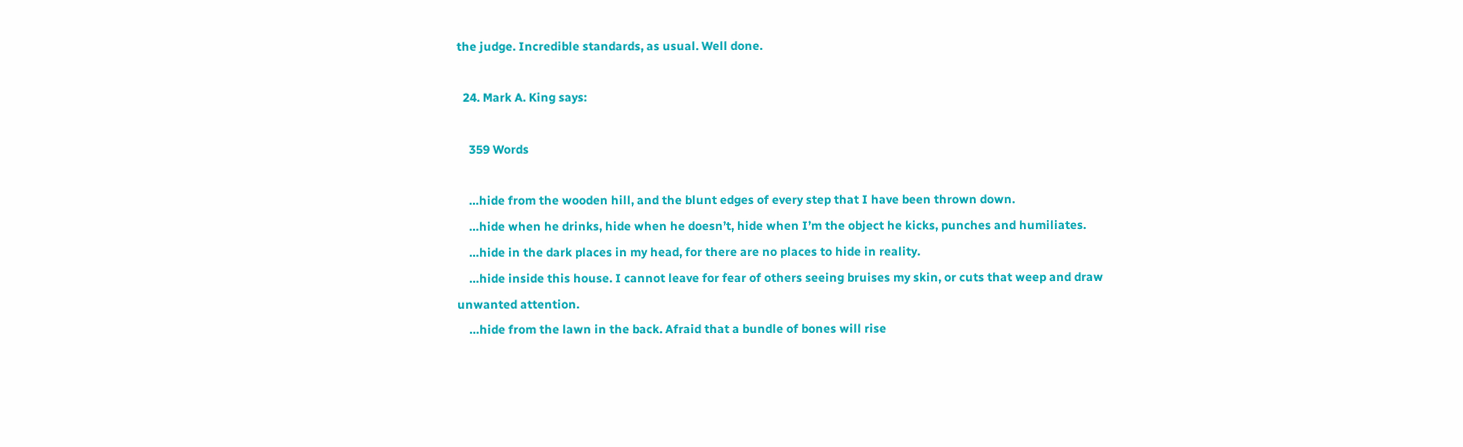the judge. Incredible standards, as usual. Well done.

  24. Mark A. King says:

    359 Words

    …hide from the wooden hill, and the blunt edges of every step that I have been thrown down.
    …hide when he drinks, hide when he doesn’t, hide when I’m the object he kicks, punches and humiliates.
    …hide in the dark places in my head, for there are no places to hide in reality.
    …hide inside this house. I cannot leave for fear of others seeing bruises my skin, or cuts that weep and draw unwanted attention.
    …hide from the lawn in the back. Afraid that a bundle of bones will rise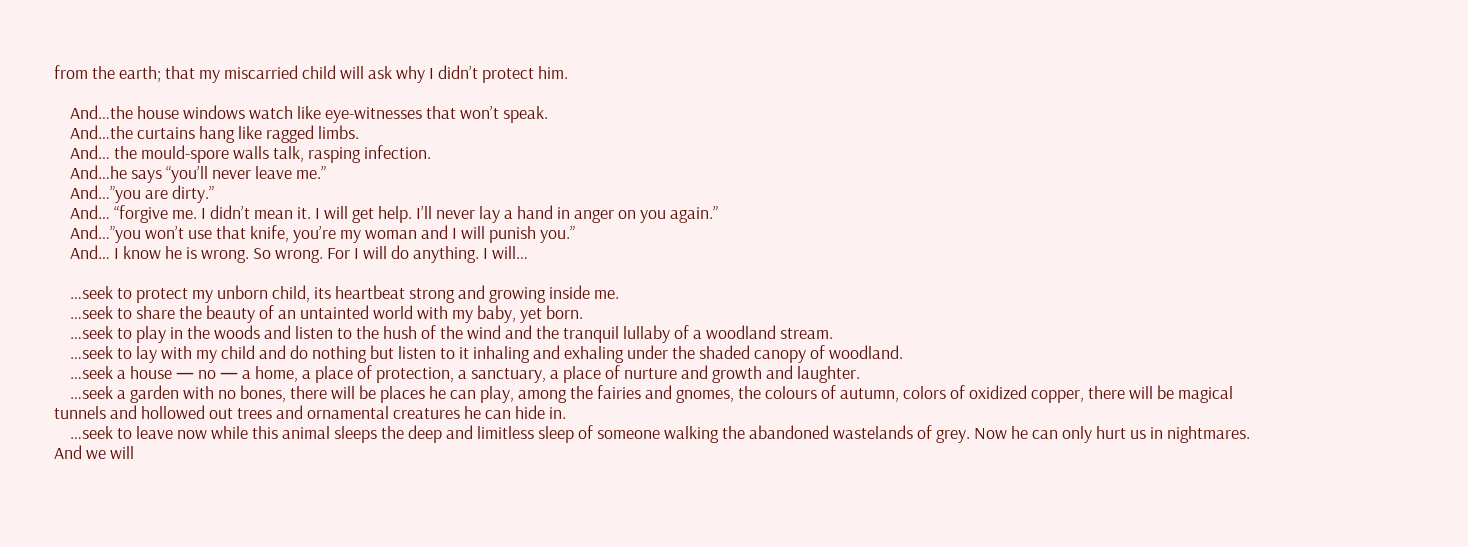from the earth; that my miscarried child will ask why I didn’t protect him.

    And…the house windows watch like eye-witnesses that won’t speak.
    And…the curtains hang like ragged limbs.
    And… the mould-spore walls talk, rasping infection.
    And…he says “you’ll never leave me.”
    And…”you are dirty.”
    And… “forgive me. I didn’t mean it. I will get help. I’ll never lay a hand in anger on you again.”
    And…”you won’t use that knife, you’re my woman and I will punish you.”
    And… I know he is wrong. So wrong. For I will do anything. I will…

    …seek to protect my unborn child, its heartbeat strong and growing inside me.
    …seek to share the beauty of an untainted world with my baby, yet born.
    …seek to play in the woods and listen to the hush of the wind and the tranquil lullaby of a woodland stream.
    …seek to lay with my child and do nothing but listen to it inhaling and exhaling under the shaded canopy of woodland.
    …seek a house — no — a home, a place of protection, a sanctuary, a place of nurture and growth and laughter.
    …seek a garden with no bones, there will be places he can play, among the fairies and gnomes, the colours of autumn, colors of oxidized copper, there will be magical tunnels and hollowed out trees and ornamental creatures he can hide in.
    …seek to leave now while this animal sleeps the deep and limitless sleep of someone walking the abandoned wastelands of grey. Now he can only hurt us in nightmares. And we will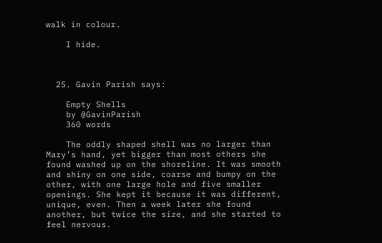walk in colour.

    I hide.



  25. Gavin Parish says:

    Empty Shells
    by @GavinParish
    360 words

    The oddly shaped shell was no larger than Mary’s hand, yet bigger than most others she found washed up on the shoreline. It was smooth and shiny on one side, coarse and bumpy on the other, with one large hole and five smaller openings. She kept it because it was different, unique, even. Then a week later she found another, but twice the size, and she started to feel nervous.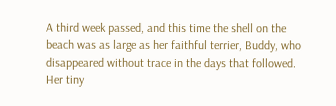A third week passed, and this time the shell on the beach was as large as her faithful terrier, Buddy, who disappeared without trace in the days that followed. Her tiny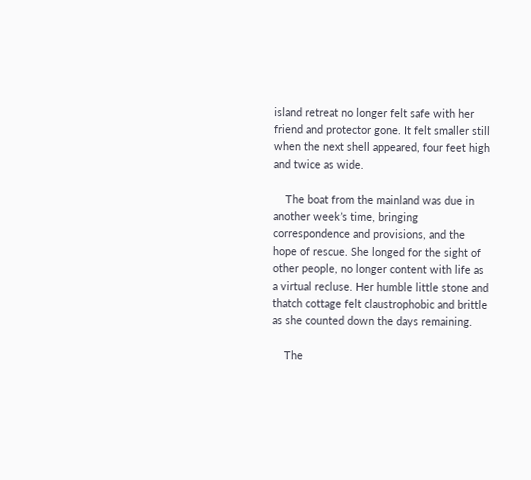island retreat no longer felt safe with her friend and protector gone. It felt smaller still when the next shell appeared, four feet high and twice as wide.

    The boat from the mainland was due in another week’s time, bringing correspondence and provisions, and the hope of rescue. She longed for the sight of other people, no longer content with life as a virtual recluse. Her humble little stone and thatch cottage felt claustrophobic and brittle as she counted down the days remaining.

    The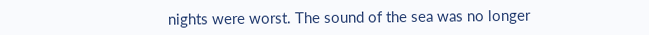nights were worst. The sound of the sea was no longer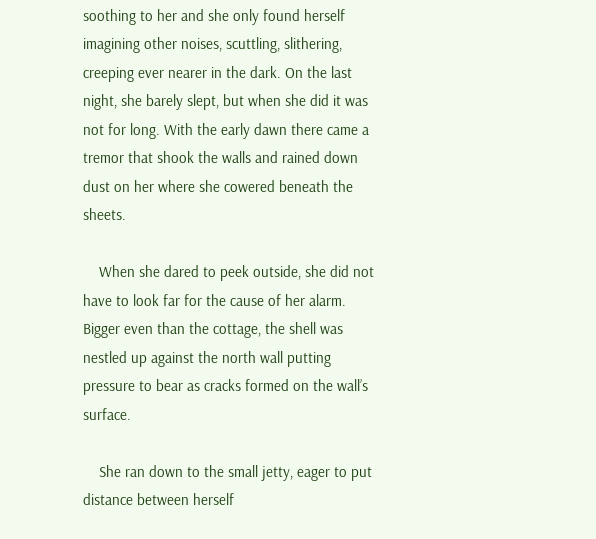soothing to her and she only found herself imagining other noises, scuttling, slithering, creeping ever nearer in the dark. On the last night, she barely slept, but when she did it was not for long. With the early dawn there came a tremor that shook the walls and rained down dust on her where she cowered beneath the sheets.

    When she dared to peek outside, she did not have to look far for the cause of her alarm. Bigger even than the cottage, the shell was nestled up against the north wall putting pressure to bear as cracks formed on the wall’s surface.

    She ran down to the small jetty, eager to put distance between herself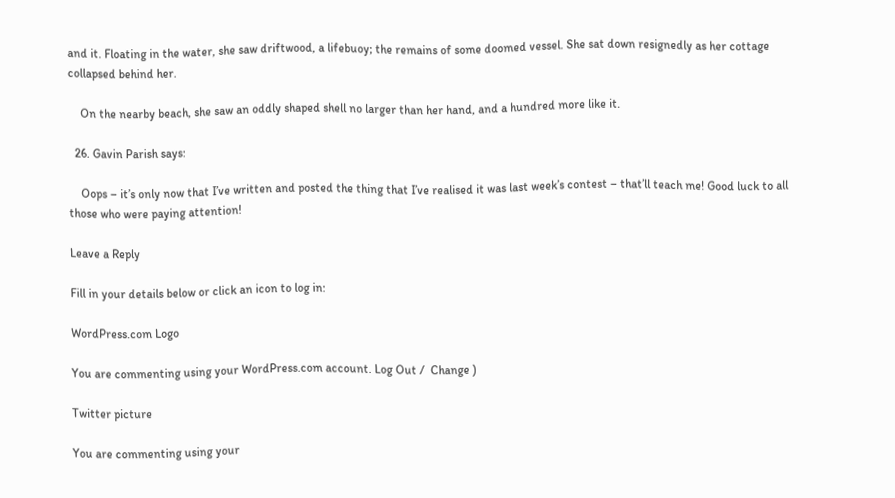and it. Floating in the water, she saw driftwood, a lifebuoy; the remains of some doomed vessel. She sat down resignedly as her cottage collapsed behind her.

    On the nearby beach, she saw an oddly shaped shell no larger than her hand, and a hundred more like it.

  26. Gavin Parish says:

    Oops – it’s only now that I’ve written and posted the thing that I’ve realised it was last week’s contest – that’ll teach me! Good luck to all those who were paying attention!

Leave a Reply

Fill in your details below or click an icon to log in:

WordPress.com Logo

You are commenting using your WordPress.com account. Log Out /  Change )

Twitter picture

You are commenting using your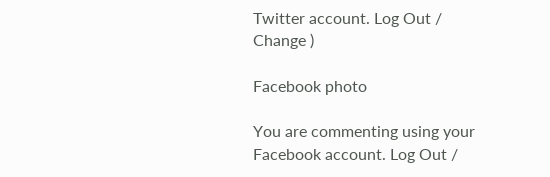Twitter account. Log Out /  Change )

Facebook photo

You are commenting using your Facebook account. Log Out /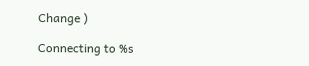Change )

Connecting to %s